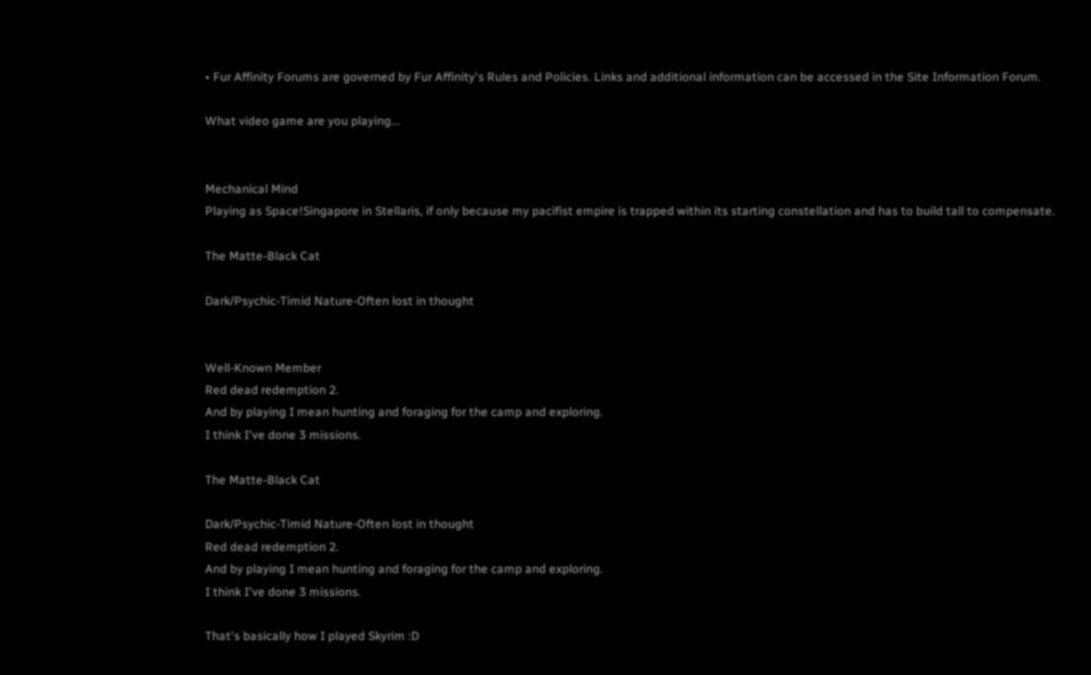• Fur Affinity Forums are governed by Fur Affinity's Rules and Policies. Links and additional information can be accessed in the Site Information Forum.

What video game are you playing...


Mechanical Mind
Playing as Space!Singapore in Stellaris, if only because my pacifist empire is trapped within its starting constellation and has to build tall to compensate.

The Matte-Black Cat

Dark/Psychic-Timid Nature-Often lost in thought


Well-Known Member
Red dead redemption 2.
And by playing I mean hunting and foraging for the camp and exploring.
I think I've done 3 missions.

The Matte-Black Cat

Dark/Psychic-Timid Nature-Often lost in thought
Red dead redemption 2.
And by playing I mean hunting and foraging for the camp and exploring.
I think I've done 3 missions.

That's basically how I played Skyrim :D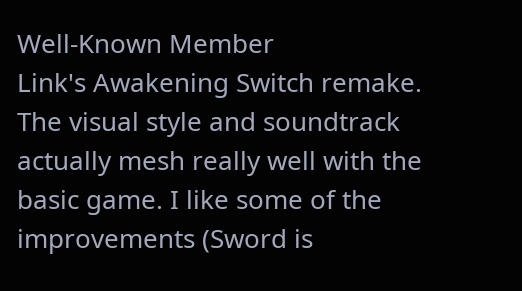Well-Known Member
Link's Awakening Switch remake. The visual style and soundtrack actually mesh really well with the basic game. I like some of the improvements (Sword is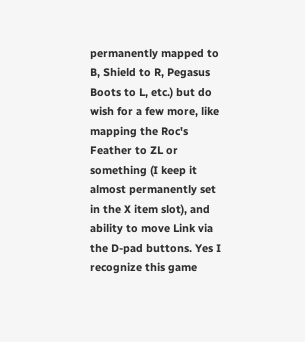permanently mapped to B, Shield to R, Pegasus Boots to L, etc.) but do wish for a few more, like mapping the Roc's Feather to ZL or something (I keep it almost permanently set in the X item slot), and ability to move Link via the D-pad buttons. Yes I recognize this game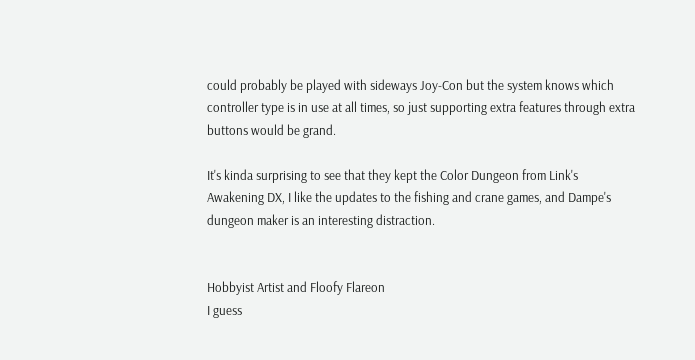could probably be played with sideways Joy-Con but the system knows which controller type is in use at all times, so just supporting extra features through extra buttons would be grand.

It's kinda surprising to see that they kept the Color Dungeon from Link's Awakening DX, I like the updates to the fishing and crane games, and Dampe's dungeon maker is an interesting distraction.


Hobbyist Artist and Floofy Flareon
I guess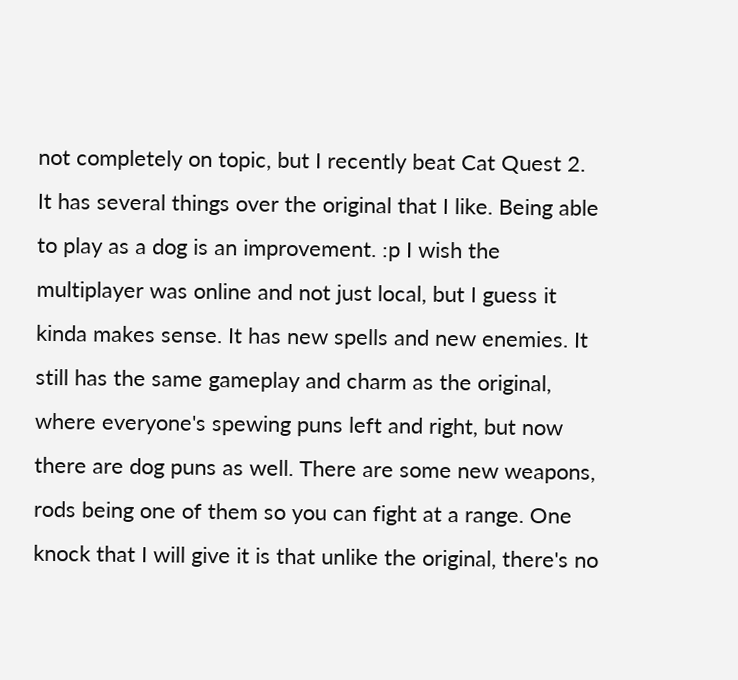not completely on topic, but I recently beat Cat Quest 2. It has several things over the original that I like. Being able to play as a dog is an improvement. :p I wish the multiplayer was online and not just local, but I guess it kinda makes sense. It has new spells and new enemies. It still has the same gameplay and charm as the original, where everyone's spewing puns left and right, but now there are dog puns as well. There are some new weapons, rods being one of them so you can fight at a range. One knock that I will give it is that unlike the original, there's no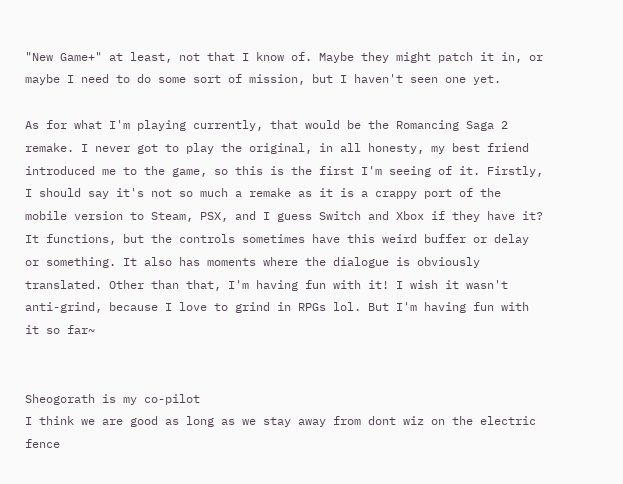"New Game+" at least, not that I know of. Maybe they might patch it in, or maybe I need to do some sort of mission, but I haven't seen one yet.

As for what I'm playing currently, that would be the Romancing Saga 2 remake. I never got to play the original, in all honesty, my best friend introduced me to the game, so this is the first I'm seeing of it. Firstly, I should say it's not so much a remake as it is a crappy port of the mobile version to Steam, PSX, and I guess Switch and Xbox if they have it? It functions, but the controls sometimes have this weird buffer or delay or something. It also has moments where the dialogue is obviously translated. Other than that, I'm having fun with it! I wish it wasn't anti-grind, because I love to grind in RPGs lol. But I'm having fun with it so far~


Sheogorath is my co-pilot
I think we are good as long as we stay away from dont wiz on the electric fence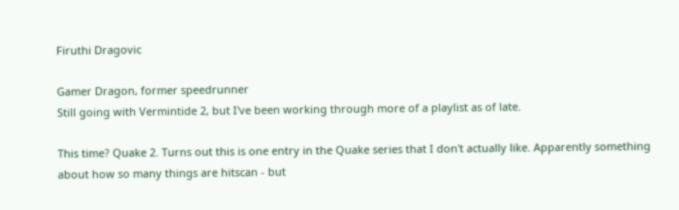Firuthi Dragovic

Gamer Dragon, former speedrunner
Still going with Vermintide 2, but I've been working through more of a playlist as of late.

This time? Quake 2. Turns out this is one entry in the Quake series that I don't actually like. Apparently something about how so many things are hitscan - but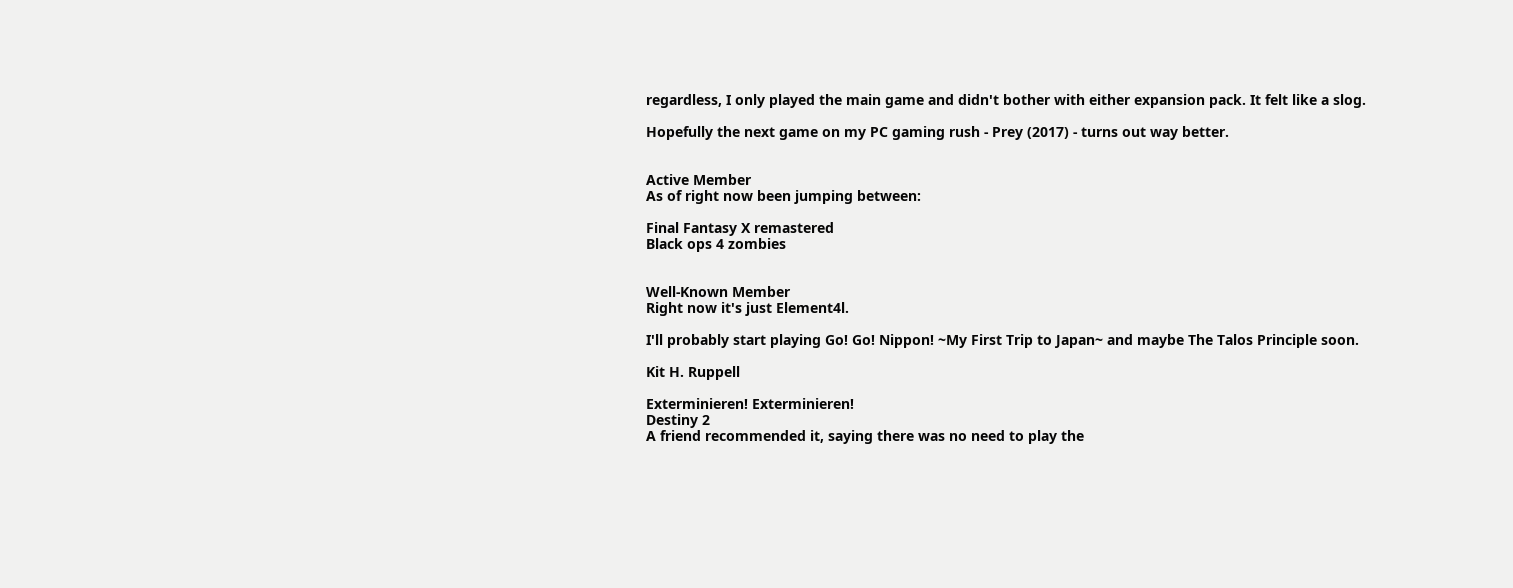regardless, I only played the main game and didn't bother with either expansion pack. It felt like a slog.

Hopefully the next game on my PC gaming rush - Prey (2017) - turns out way better.


Active Member
As of right now been jumping between:

Final Fantasy X remastered
Black ops 4 zombies


Well-Known Member
Right now it's just Element4l.

I'll probably start playing Go! Go! Nippon! ~My First Trip to Japan~ and maybe The Talos Principle soon.

Kit H. Ruppell

Exterminieren! Exterminieren!
Destiny 2
A friend recommended it, saying there was no need to play the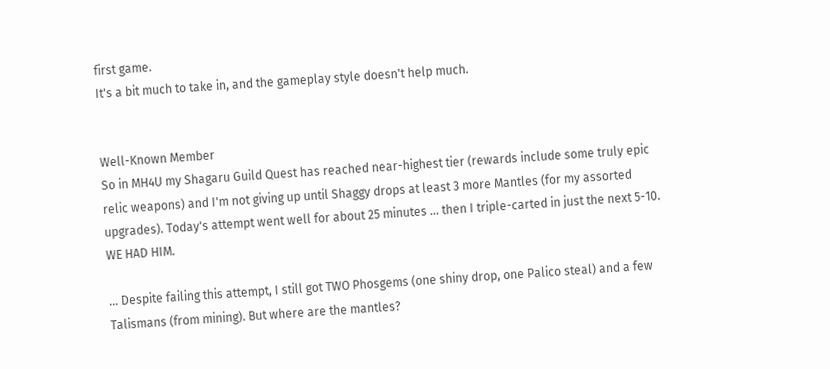first game.
It's a bit much to take in, and the gameplay style doesn't help much.


Well-Known Member
So in MH4U my Shagaru Guild Quest has reached near-highest tier (rewards include some truly epic relic weapons) and I'm not giving up until Shaggy drops at least 3 more Mantles (for my assorted upgrades). Today's attempt went well for about 25 minutes ... then I triple-carted in just the next 5-10. WE HAD HIM.

... Despite failing this attempt, I still got TWO Phosgems (one shiny drop, one Palico steal) and a few Talismans (from mining). But where are the mantles?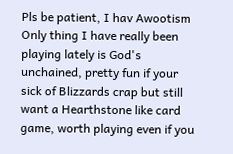Pls be patient, I hav Awootism
Only thing I have really been playing lately is God's unchained, pretty fun if your sick of Blizzards crap but still want a Hearthstone like card game, worth playing even if you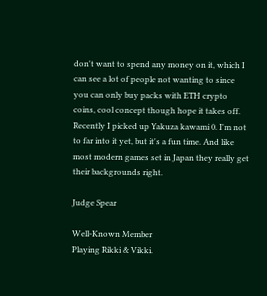don't want to spend any money on it, which I can see a lot of people not wanting to since you can only buy packs with ETH crypto coins, cool concept though hope it takes off.
Recently I picked up Yakuza kawami 0. I'm not to far into it yet, but it's a fun time. And like most modern games set in Japan they really get their backgrounds right.

Judge Spear

Well-Known Member
Playing Rikki & Vikki.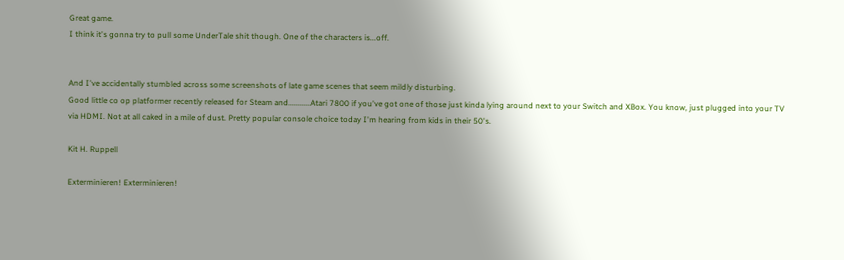Great game.
I think it's gonna try to pull some UnderTale shit though. One of the characters is...off.


And I've accidentally stumbled across some screenshots of late game scenes that seem mildly disturbing.
Good little co op platformer recently released for Steam and...........Atari 7800 if you've got one of those just kinda lying around next to your Switch and XBox. You know, just plugged into your TV via HDMI. Not at all caked in a mile of dust. Pretty popular console choice today I'm hearing from kids in their 50's.

Kit H. Ruppell

Exterminieren! Exterminieren!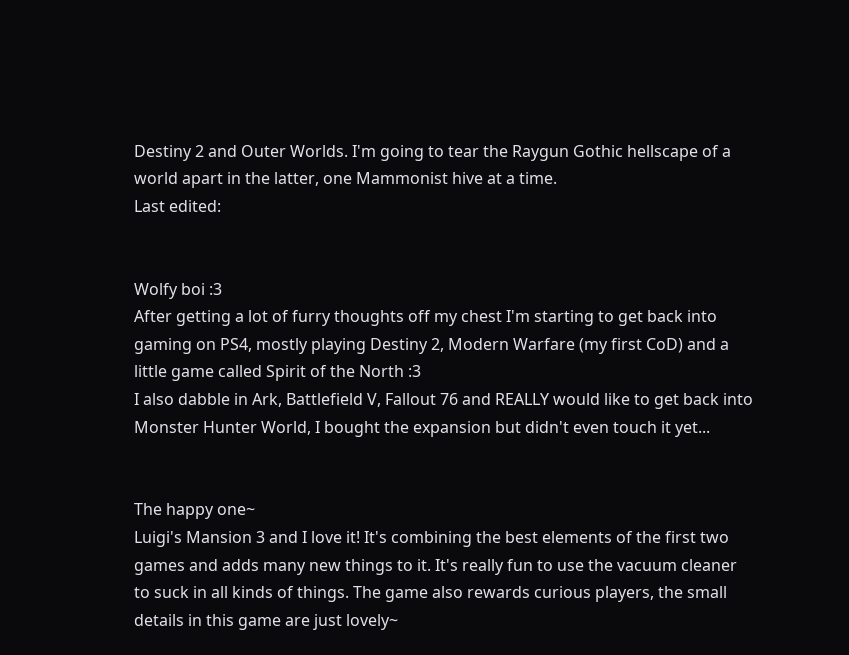Destiny 2 and Outer Worlds. I'm going to tear the Raygun Gothic hellscape of a world apart in the latter, one Mammonist hive at a time.
Last edited:


Wolfy boi :3
After getting a lot of furry thoughts off my chest I'm starting to get back into gaming on PS4, mostly playing Destiny 2, Modern Warfare (my first CoD) and a little game called Spirit of the North :3
I also dabble in Ark, Battlefield V, Fallout 76 and REALLY would like to get back into Monster Hunter World, I bought the expansion but didn't even touch it yet...


The happy one~
Luigi's Mansion 3 and I love it! It's combining the best elements of the first two games and adds many new things to it. It's really fun to use the vacuum cleaner to suck in all kinds of things. The game also rewards curious players, the small details in this game are just lovely~